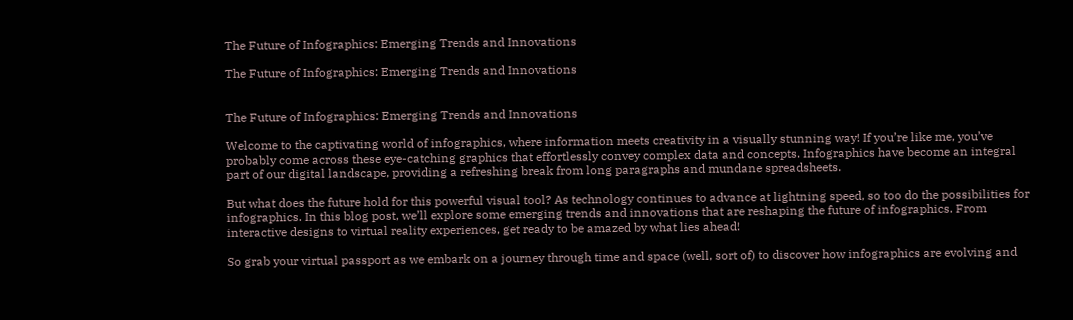The Future of Infographics: Emerging Trends and Innovations

The Future of Infographics: Emerging Trends and Innovations


The Future of Infographics: Emerging Trends and Innovations

Welcome to the captivating world of infographics, where information meets creativity in a visually stunning way! If you’re like me, you’ve probably come across these eye-catching graphics that effortlessly convey complex data and concepts. Infographics have become an integral part of our digital landscape, providing a refreshing break from long paragraphs and mundane spreadsheets.

But what does the future hold for this powerful visual tool? As technology continues to advance at lightning speed, so too do the possibilities for infographics. In this blog post, we’ll explore some emerging trends and innovations that are reshaping the future of infographics. From interactive designs to virtual reality experiences, get ready to be amazed by what lies ahead!

So grab your virtual passport as we embark on a journey through time and space (well, sort of) to discover how infographics are evolving and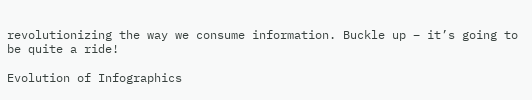revolutionizing the way we consume information. Buckle up – it’s going to be quite a ride!

Evolution of Infographics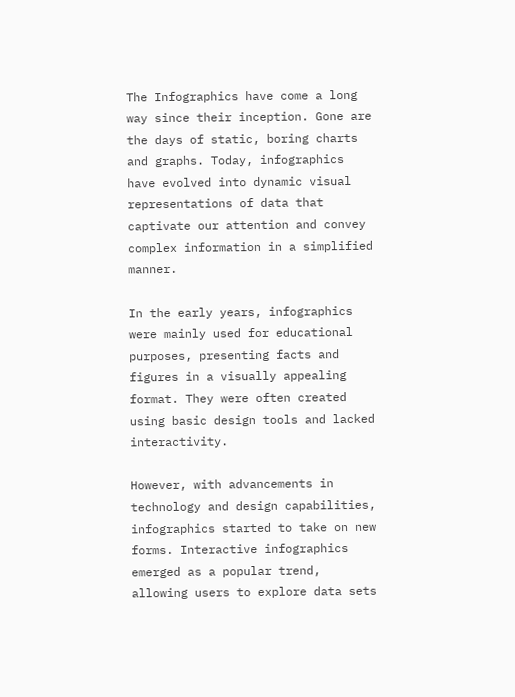The Infographics have come a long way since their inception. Gone are the days of static, boring charts and graphs. Today, infographics have evolved into dynamic visual representations of data that captivate our attention and convey complex information in a simplified manner.

In the early years, infographics were mainly used for educational purposes, presenting facts and figures in a visually appealing format. They were often created using basic design tools and lacked interactivity.

However, with advancements in technology and design capabilities, infographics started to take on new forms. Interactive infographics emerged as a popular trend, allowing users to explore data sets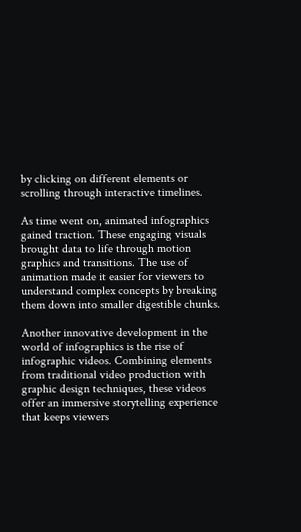by clicking on different elements or scrolling through interactive timelines.

As time went on, animated infographics gained traction. These engaging visuals brought data to life through motion graphics and transitions. The use of animation made it easier for viewers to understand complex concepts by breaking them down into smaller digestible chunks.

Another innovative development in the world of infographics is the rise of infographic videos. Combining elements from traditional video production with graphic design techniques, these videos offer an immersive storytelling experience that keeps viewers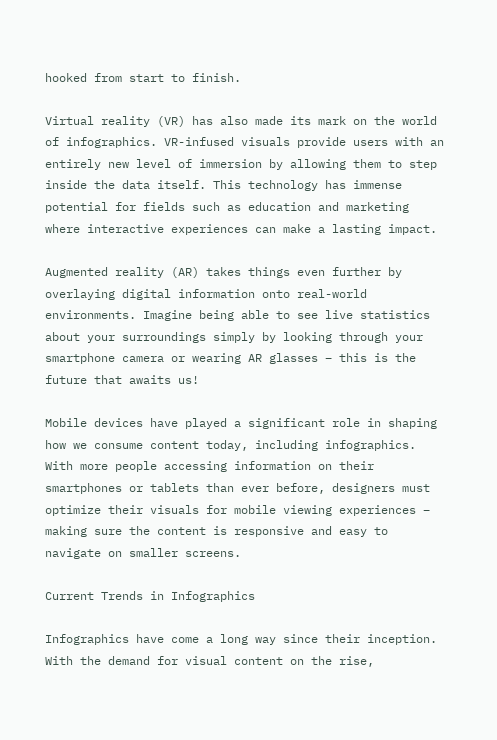hooked from start to finish.

Virtual reality (VR) has also made its mark on the world of infographics. VR-infused visuals provide users with an entirely new level of immersion by allowing them to step inside the data itself. This technology has immense potential for fields such as education and marketing where interactive experiences can make a lasting impact.

Augmented reality (AR) takes things even further by overlaying digital information onto real-world environments. Imagine being able to see live statistics about your surroundings simply by looking through your smartphone camera or wearing AR glasses – this is the future that awaits us!

Mobile devices have played a significant role in shaping how we consume content today, including infographics. With more people accessing information on their smartphones or tablets than ever before, designers must optimize their visuals for mobile viewing experiences – making sure the content is responsive and easy to navigate on smaller screens.

Current Trends in Infographics

Infographics have come a long way since their inception. With the demand for visual content on the rise,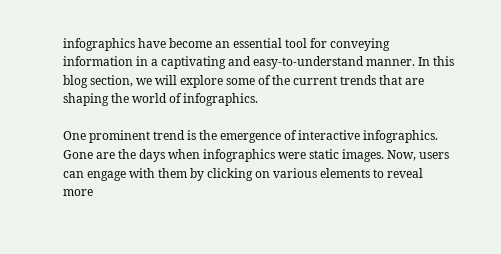infographics have become an essential tool for conveying information in a captivating and easy-to-understand manner. In this blog section, we will explore some of the current trends that are shaping the world of infographics.

One prominent trend is the emergence of interactive infographics. Gone are the days when infographics were static images. Now, users can engage with them by clicking on various elements to reveal more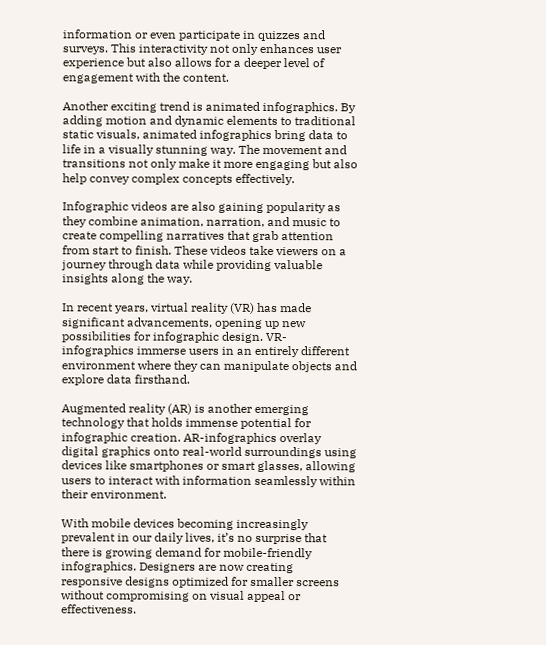information or even participate in quizzes and surveys. This interactivity not only enhances user experience but also allows for a deeper level of engagement with the content.

Another exciting trend is animated infographics. By adding motion and dynamic elements to traditional static visuals, animated infographics bring data to life in a visually stunning way. The movement and transitions not only make it more engaging but also help convey complex concepts effectively.

Infographic videos are also gaining popularity as they combine animation, narration, and music to create compelling narratives that grab attention from start to finish. These videos take viewers on a journey through data while providing valuable insights along the way.

In recent years, virtual reality (VR) has made significant advancements, opening up new possibilities for infographic design. VR-infographics immerse users in an entirely different environment where they can manipulate objects and explore data firsthand.

Augmented reality (AR) is another emerging technology that holds immense potential for infographic creation. AR-infographics overlay digital graphics onto real-world surroundings using devices like smartphones or smart glasses, allowing users to interact with information seamlessly within their environment.

With mobile devices becoming increasingly prevalent in our daily lives, it’s no surprise that there is growing demand for mobile-friendly infographics. Designers are now creating responsive designs optimized for smaller screens without compromising on visual appeal or effectiveness.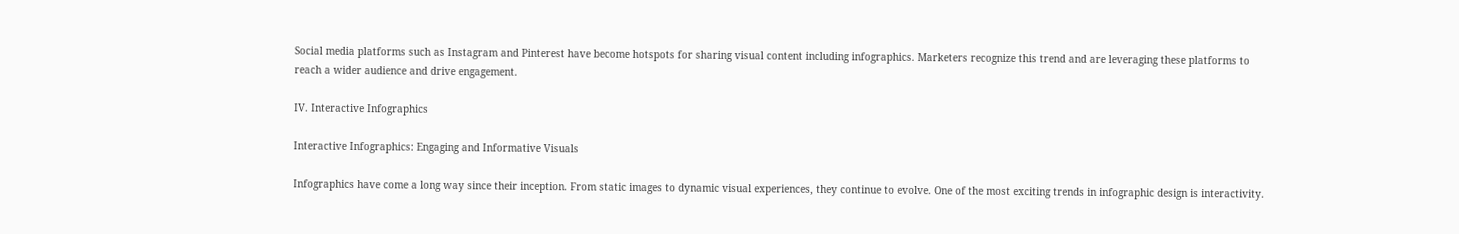Social media platforms such as Instagram and Pinterest have become hotspots for sharing visual content including infographics. Marketers recognize this trend and are leveraging these platforms to reach a wider audience and drive engagement.

IV. Interactive Infographics

Interactive Infographics: Engaging and Informative Visuals

Infographics have come a long way since their inception. From static images to dynamic visual experiences, they continue to evolve. One of the most exciting trends in infographic design is interactivity.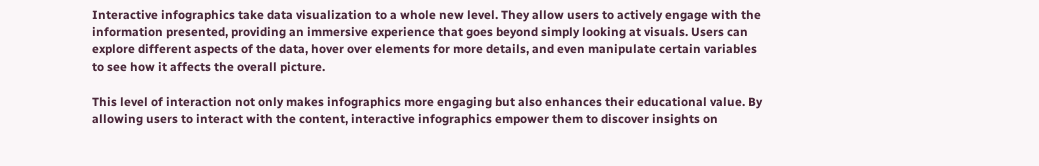Interactive infographics take data visualization to a whole new level. They allow users to actively engage with the information presented, providing an immersive experience that goes beyond simply looking at visuals. Users can explore different aspects of the data, hover over elements for more details, and even manipulate certain variables to see how it affects the overall picture.

This level of interaction not only makes infographics more engaging but also enhances their educational value. By allowing users to interact with the content, interactive infographics empower them to discover insights on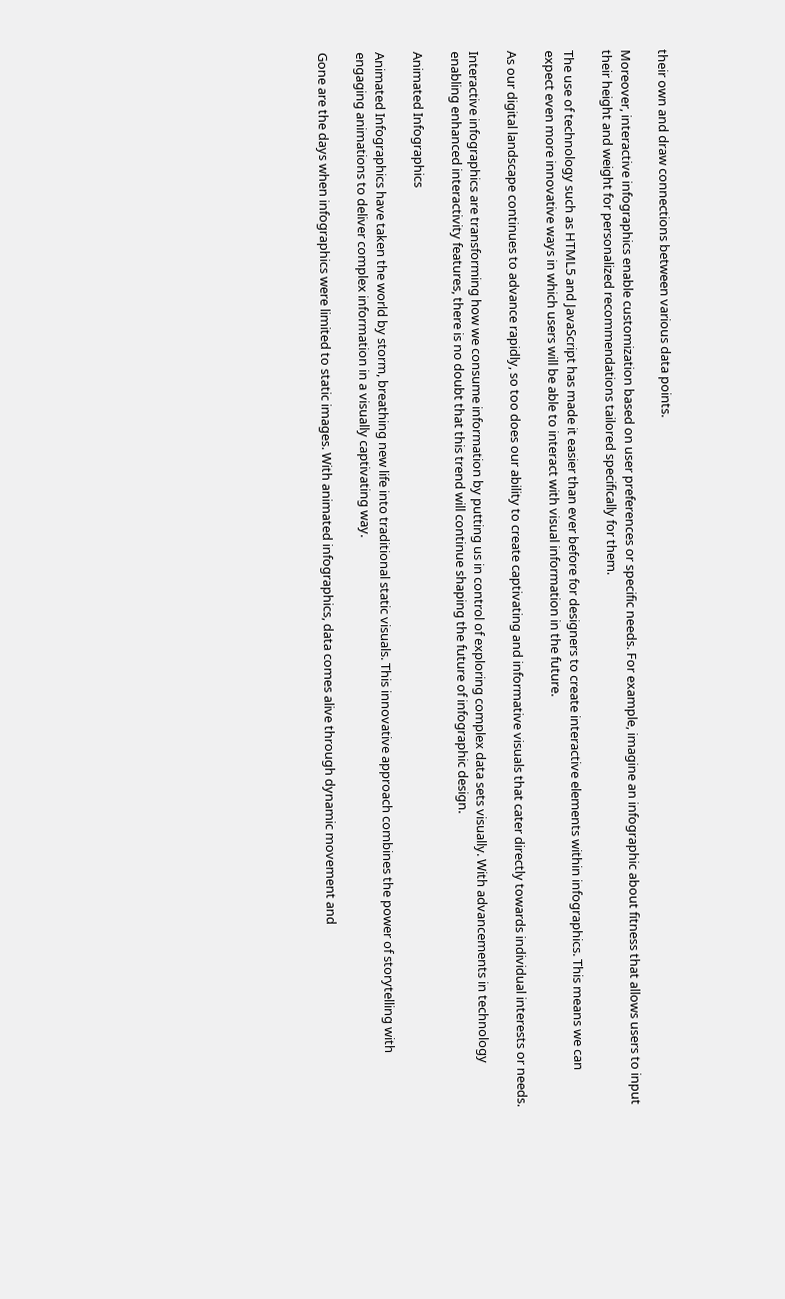their own and draw connections between various data points.

Moreover, interactive infographics enable customization based on user preferences or specific needs. For example, imagine an infographic about fitness that allows users to input their height and weight for personalized recommendations tailored specifically for them.

The use of technology such as HTML5 and JavaScript has made it easier than ever before for designers to create interactive elements within infographics. This means we can expect even more innovative ways in which users will be able to interact with visual information in the future.

As our digital landscape continues to advance rapidly, so too does our ability to create captivating and informative visuals that cater directly towards individual interests or needs.

Interactive infographics are transforming how we consume information by putting us in control of exploring complex data sets visually. With advancements in technology enabling enhanced interactivity features, there is no doubt that this trend will continue shaping the future of infographic design.

Animated Infographics

Animated Infographics have taken the world by storm, breathing new life into traditional static visuals. This innovative approach combines the power of storytelling with engaging animations to deliver complex information in a visually captivating way.

Gone are the days when infographics were limited to static images. With animated infographics, data comes alive through dynamic movement and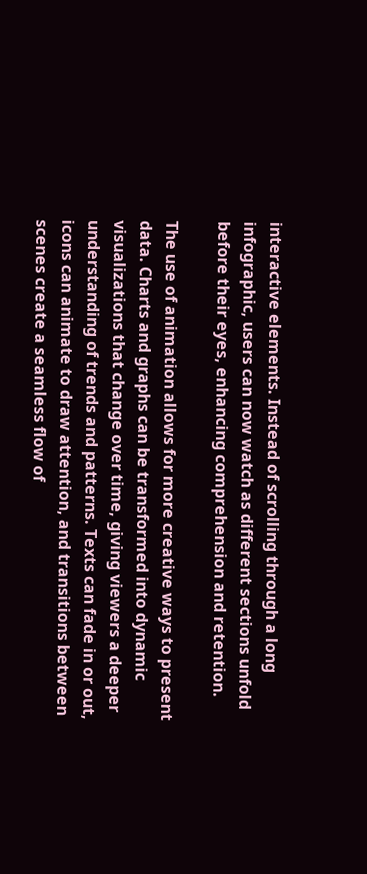interactive elements. Instead of scrolling through a long infographic, users can now watch as different sections unfold before their eyes, enhancing comprehension and retention.

The use of animation allows for more creative ways to present data. Charts and graphs can be transformed into dynamic visualizations that change over time, giving viewers a deeper understanding of trends and patterns. Texts can fade in or out, icons can animate to draw attention, and transitions between scenes create a seamless flow of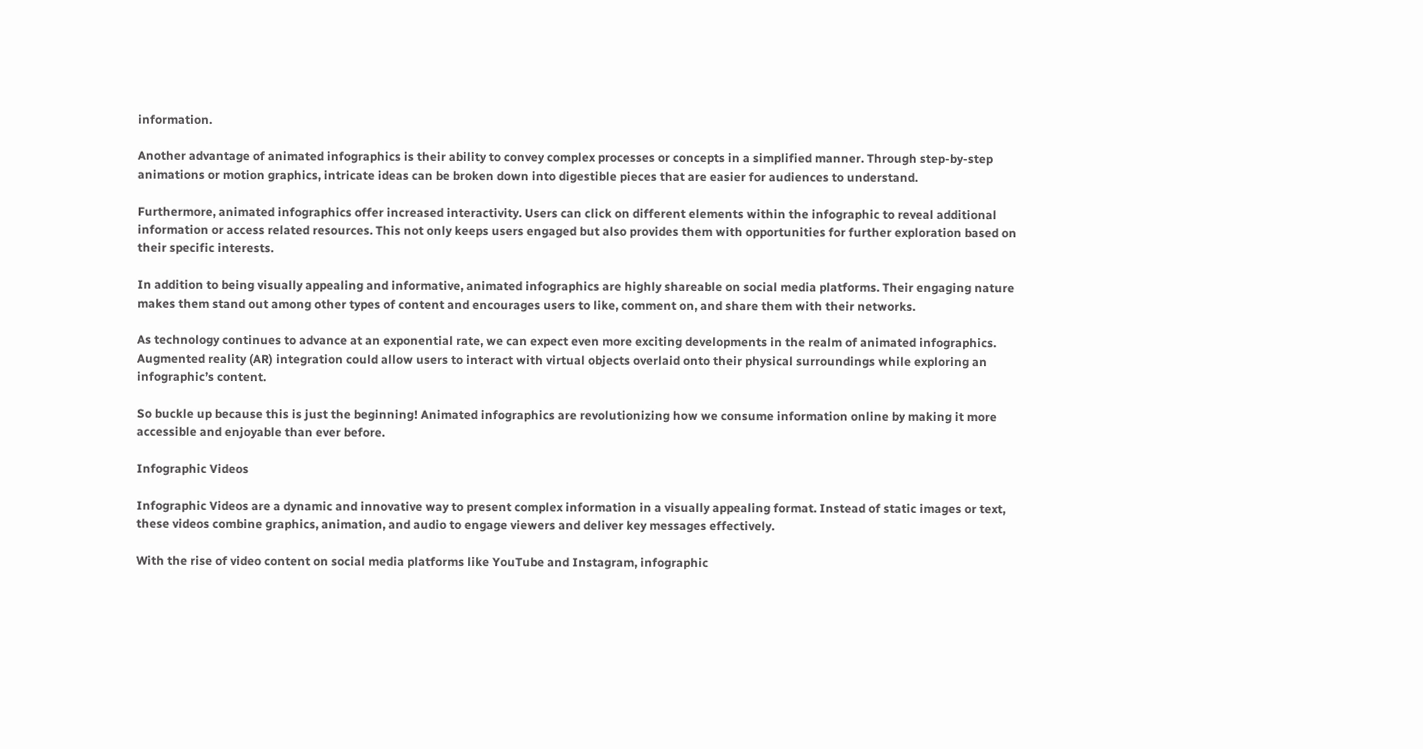information.

Another advantage of animated infographics is their ability to convey complex processes or concepts in a simplified manner. Through step-by-step animations or motion graphics, intricate ideas can be broken down into digestible pieces that are easier for audiences to understand.

Furthermore, animated infographics offer increased interactivity. Users can click on different elements within the infographic to reveal additional information or access related resources. This not only keeps users engaged but also provides them with opportunities for further exploration based on their specific interests.

In addition to being visually appealing and informative, animated infographics are highly shareable on social media platforms. Their engaging nature makes them stand out among other types of content and encourages users to like, comment on, and share them with their networks.

As technology continues to advance at an exponential rate, we can expect even more exciting developments in the realm of animated infographics. Augmented reality (AR) integration could allow users to interact with virtual objects overlaid onto their physical surroundings while exploring an infographic’s content.

So buckle up because this is just the beginning! Animated infographics are revolutionizing how we consume information online by making it more accessible and enjoyable than ever before.

Infographic Videos

Infographic Videos are a dynamic and innovative way to present complex information in a visually appealing format. Instead of static images or text, these videos combine graphics, animation, and audio to engage viewers and deliver key messages effectively.

With the rise of video content on social media platforms like YouTube and Instagram, infographic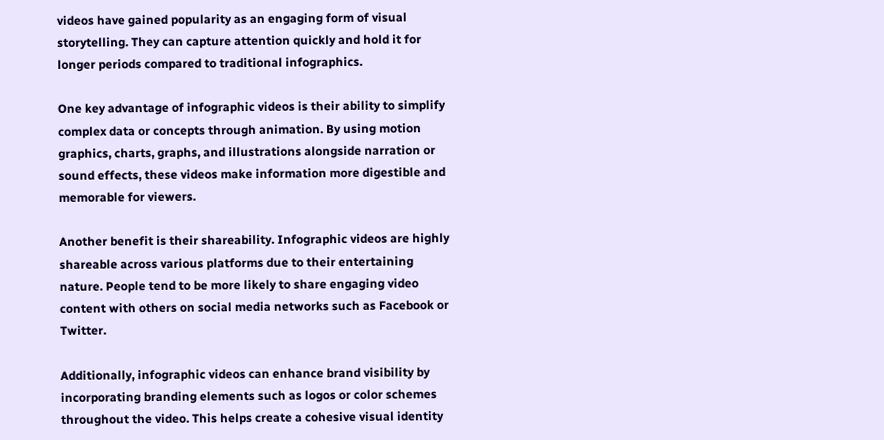videos have gained popularity as an engaging form of visual storytelling. They can capture attention quickly and hold it for longer periods compared to traditional infographics.

One key advantage of infographic videos is their ability to simplify complex data or concepts through animation. By using motion graphics, charts, graphs, and illustrations alongside narration or sound effects, these videos make information more digestible and memorable for viewers.

Another benefit is their shareability. Infographic videos are highly shareable across various platforms due to their entertaining nature. People tend to be more likely to share engaging video content with others on social media networks such as Facebook or Twitter.

Additionally, infographic videos can enhance brand visibility by incorporating branding elements such as logos or color schemes throughout the video. This helps create a cohesive visual identity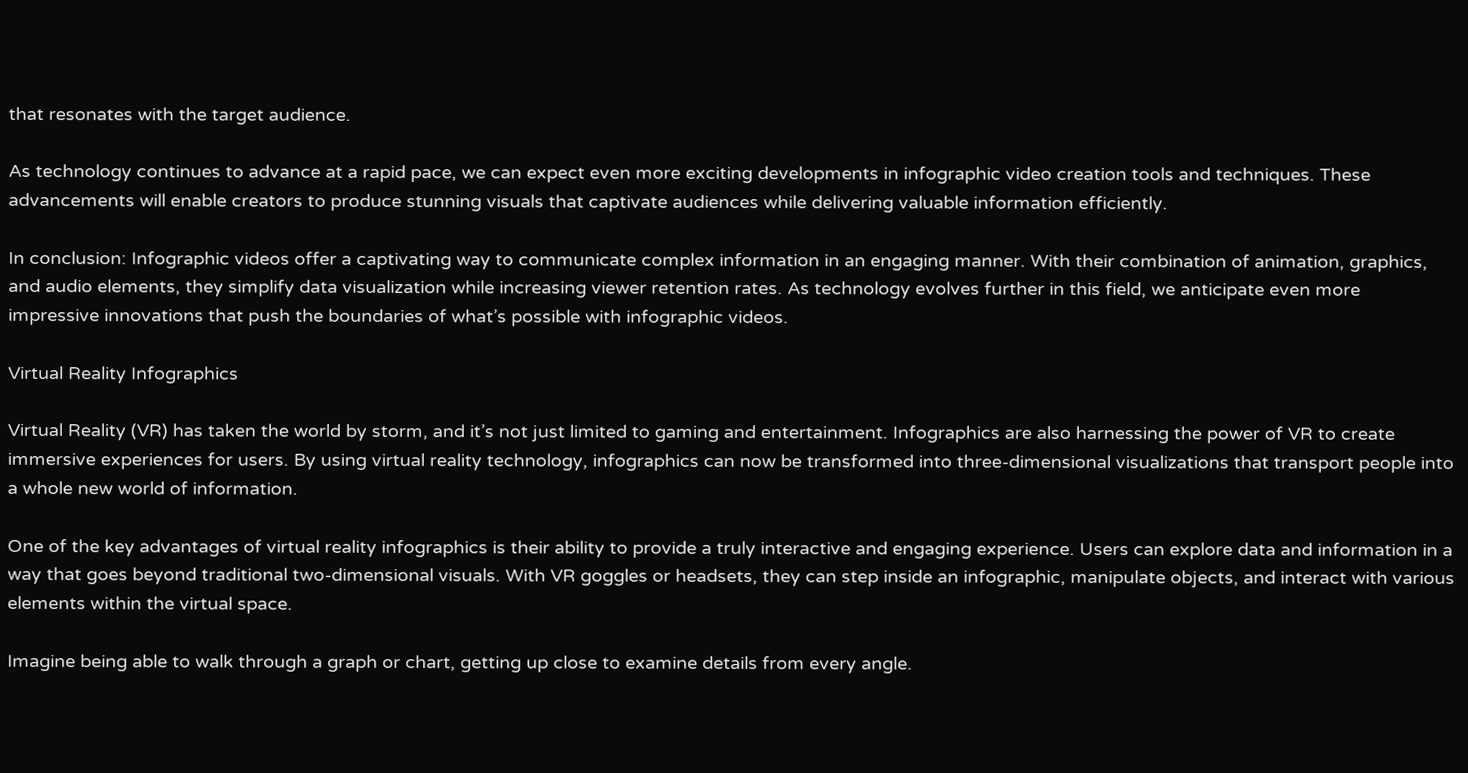that resonates with the target audience.

As technology continues to advance at a rapid pace, we can expect even more exciting developments in infographic video creation tools and techniques. These advancements will enable creators to produce stunning visuals that captivate audiences while delivering valuable information efficiently.

In conclusion: Infographic videos offer a captivating way to communicate complex information in an engaging manner. With their combination of animation, graphics, and audio elements, they simplify data visualization while increasing viewer retention rates. As technology evolves further in this field, we anticipate even more impressive innovations that push the boundaries of what’s possible with infographic videos.

Virtual Reality Infographics

Virtual Reality (VR) has taken the world by storm, and it’s not just limited to gaming and entertainment. Infographics are also harnessing the power of VR to create immersive experiences for users. By using virtual reality technology, infographics can now be transformed into three-dimensional visualizations that transport people into a whole new world of information.

One of the key advantages of virtual reality infographics is their ability to provide a truly interactive and engaging experience. Users can explore data and information in a way that goes beyond traditional two-dimensional visuals. With VR goggles or headsets, they can step inside an infographic, manipulate objects, and interact with various elements within the virtual space.

Imagine being able to walk through a graph or chart, getting up close to examine details from every angle.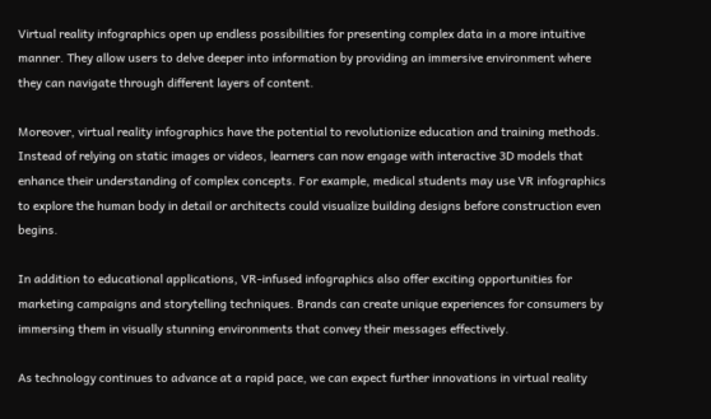Virtual reality infographics open up endless possibilities for presenting complex data in a more intuitive manner. They allow users to delve deeper into information by providing an immersive environment where they can navigate through different layers of content.

Moreover, virtual reality infographics have the potential to revolutionize education and training methods. Instead of relying on static images or videos, learners can now engage with interactive 3D models that enhance their understanding of complex concepts. For example, medical students may use VR infographics to explore the human body in detail or architects could visualize building designs before construction even begins.

In addition to educational applications, VR-infused infographics also offer exciting opportunities for marketing campaigns and storytelling techniques. Brands can create unique experiences for consumers by immersing them in visually stunning environments that convey their messages effectively.

As technology continues to advance at a rapid pace, we can expect further innovations in virtual reality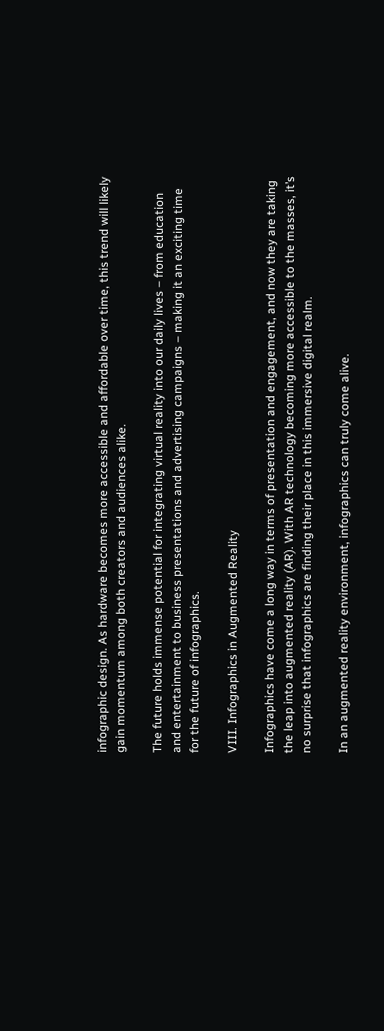infographic design. As hardware becomes more accessible and affordable over time, this trend will likely gain momentum among both creators and audiences alike.

The future holds immense potential for integrating virtual reality into our daily lives – from education and entertainment to business presentations and advertising campaigns – making it an exciting time for the future of infographics.

VIII. Infographics in Augmented Reality

Infographics have come a long way in terms of presentation and engagement, and now they are taking the leap into augmented reality (AR). With AR technology becoming more accessible to the masses, it’s no surprise that infographics are finding their place in this immersive digital realm.

In an augmented reality environment, infographics can truly come alive.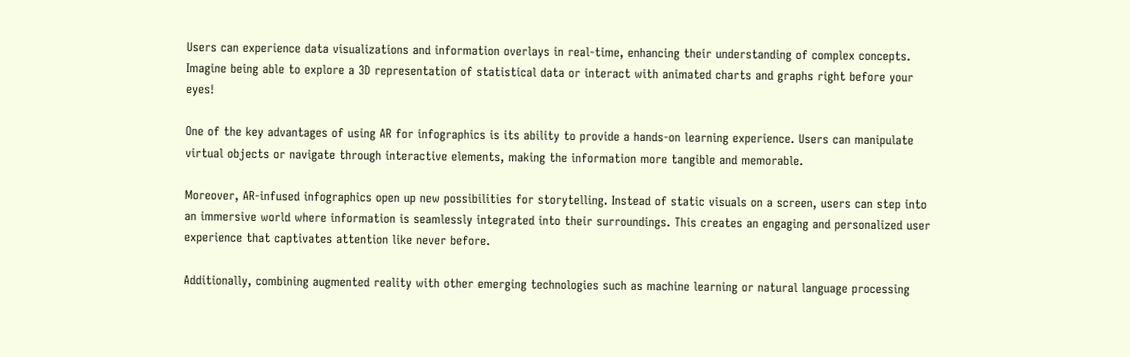Users can experience data visualizations and information overlays in real-time, enhancing their understanding of complex concepts. Imagine being able to explore a 3D representation of statistical data or interact with animated charts and graphs right before your eyes!

One of the key advantages of using AR for infographics is its ability to provide a hands-on learning experience. Users can manipulate virtual objects or navigate through interactive elements, making the information more tangible and memorable.

Moreover, AR-infused infographics open up new possibilities for storytelling. Instead of static visuals on a screen, users can step into an immersive world where information is seamlessly integrated into their surroundings. This creates an engaging and personalized user experience that captivates attention like never before.

Additionally, combining augmented reality with other emerging technologies such as machine learning or natural language processing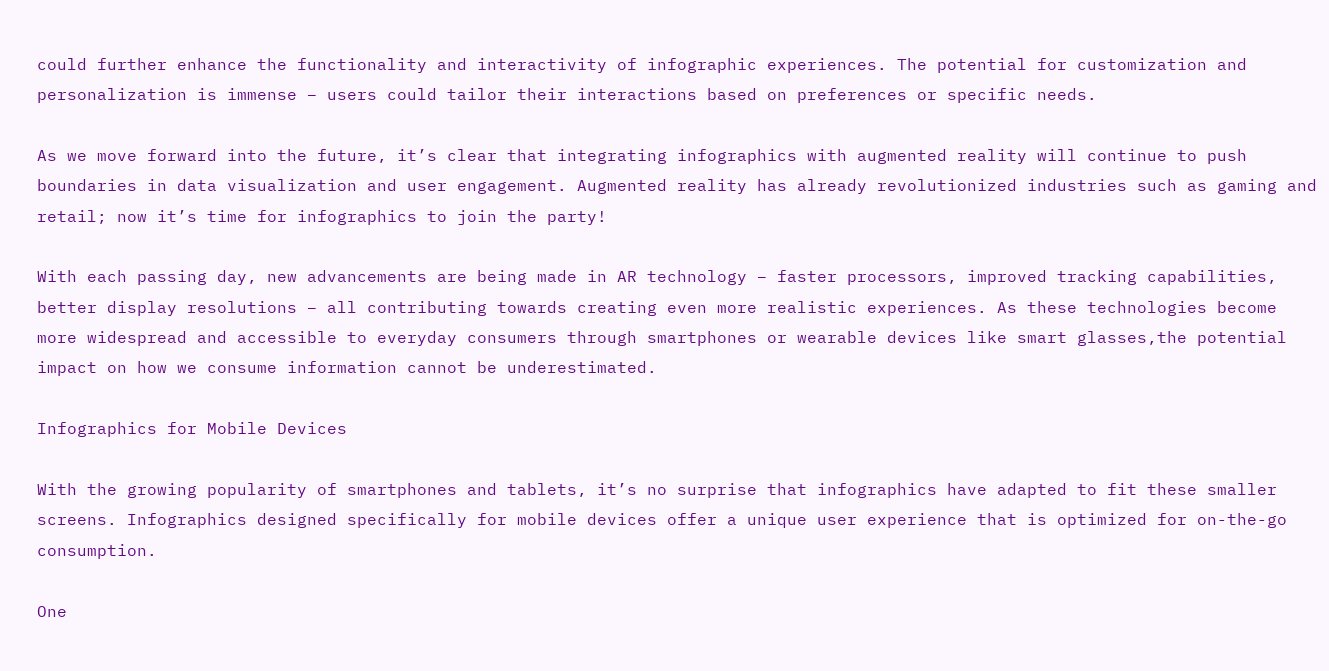could further enhance the functionality and interactivity of infographic experiences. The potential for customization and personalization is immense – users could tailor their interactions based on preferences or specific needs.

As we move forward into the future, it’s clear that integrating infographics with augmented reality will continue to push boundaries in data visualization and user engagement. Augmented reality has already revolutionized industries such as gaming and retail; now it’s time for infographics to join the party!

With each passing day, new advancements are being made in AR technology – faster processors, improved tracking capabilities, better display resolutions – all contributing towards creating even more realistic experiences. As these technologies become more widespread and accessible to everyday consumers through smartphones or wearable devices like smart glasses,the potential impact on how we consume information cannot be underestimated.

Infographics for Mobile Devices

With the growing popularity of smartphones and tablets, it’s no surprise that infographics have adapted to fit these smaller screens. Infographics designed specifically for mobile devices offer a unique user experience that is optimized for on-the-go consumption.

One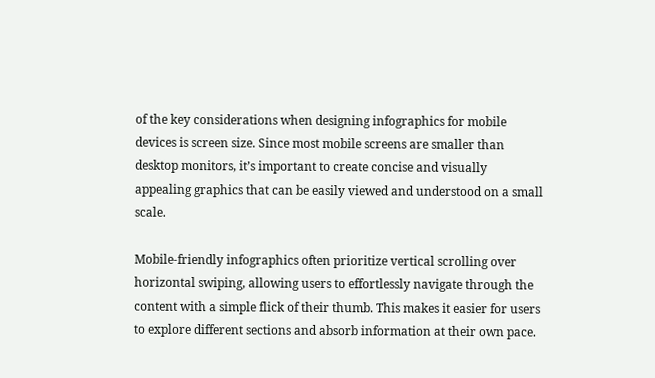of the key considerations when designing infographics for mobile devices is screen size. Since most mobile screens are smaller than desktop monitors, it’s important to create concise and visually appealing graphics that can be easily viewed and understood on a small scale.

Mobile-friendly infographics often prioritize vertical scrolling over horizontal swiping, allowing users to effortlessly navigate through the content with a simple flick of their thumb. This makes it easier for users to explore different sections and absorb information at their own pace.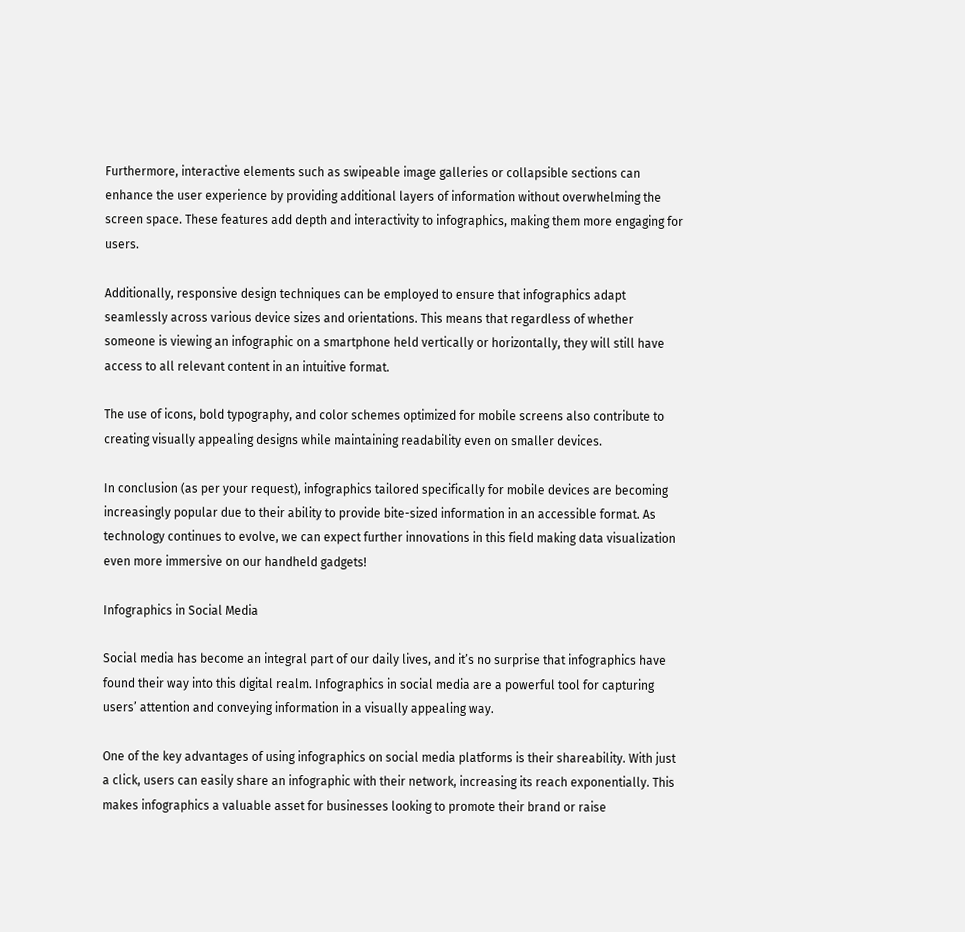Furthermore, interactive elements such as swipeable image galleries or collapsible sections can enhance the user experience by providing additional layers of information without overwhelming the screen space. These features add depth and interactivity to infographics, making them more engaging for users.

Additionally, responsive design techniques can be employed to ensure that infographics adapt seamlessly across various device sizes and orientations. This means that regardless of whether someone is viewing an infographic on a smartphone held vertically or horizontally, they will still have access to all relevant content in an intuitive format.

The use of icons, bold typography, and color schemes optimized for mobile screens also contribute to creating visually appealing designs while maintaining readability even on smaller devices.

In conclusion (as per your request), infographics tailored specifically for mobile devices are becoming increasingly popular due to their ability to provide bite-sized information in an accessible format. As technology continues to evolve, we can expect further innovations in this field making data visualization even more immersive on our handheld gadgets!

Infographics in Social Media

Social media has become an integral part of our daily lives, and it’s no surprise that infographics have found their way into this digital realm. Infographics in social media are a powerful tool for capturing users’ attention and conveying information in a visually appealing way.

One of the key advantages of using infographics on social media platforms is their shareability. With just a click, users can easily share an infographic with their network, increasing its reach exponentially. This makes infographics a valuable asset for businesses looking to promote their brand or raise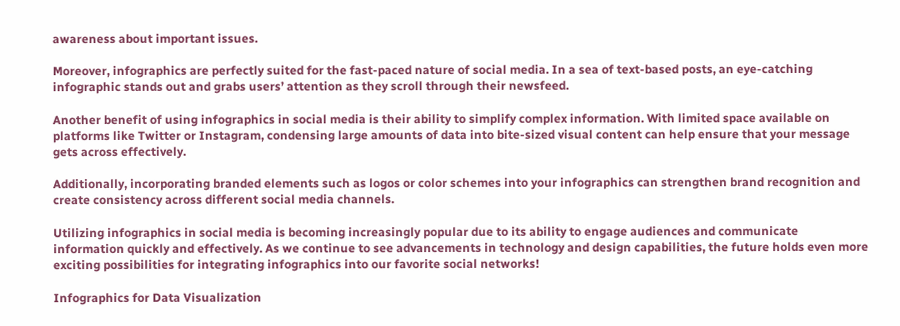awareness about important issues.

Moreover, infographics are perfectly suited for the fast-paced nature of social media. In a sea of text-based posts, an eye-catching infographic stands out and grabs users’ attention as they scroll through their newsfeed.

Another benefit of using infographics in social media is their ability to simplify complex information. With limited space available on platforms like Twitter or Instagram, condensing large amounts of data into bite-sized visual content can help ensure that your message gets across effectively.

Additionally, incorporating branded elements such as logos or color schemes into your infographics can strengthen brand recognition and create consistency across different social media channels.

Utilizing infographics in social media is becoming increasingly popular due to its ability to engage audiences and communicate information quickly and effectively. As we continue to see advancements in technology and design capabilities, the future holds even more exciting possibilities for integrating infographics into our favorite social networks!

Infographics for Data Visualization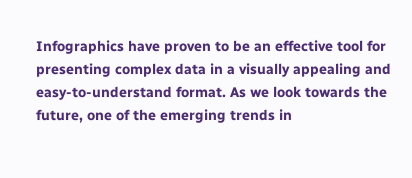Infographics have proven to be an effective tool for presenting complex data in a visually appealing and easy-to-understand format. As we look towards the future, one of the emerging trends in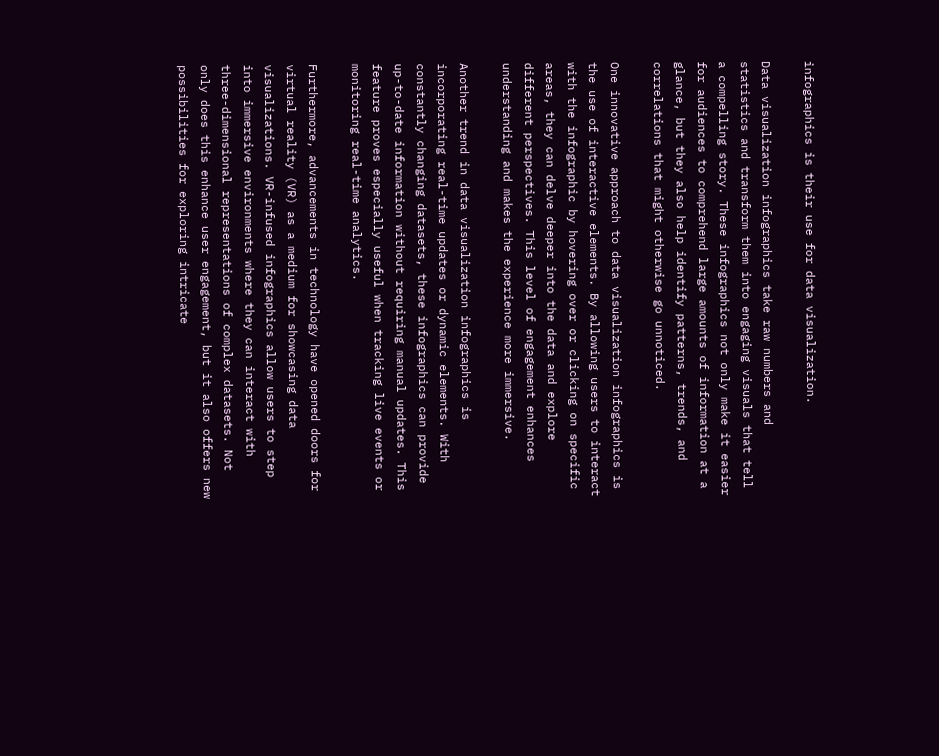infographics is their use for data visualization.

Data visualization infographics take raw numbers and statistics and transform them into engaging visuals that tell a compelling story. These infographics not only make it easier for audiences to comprehend large amounts of information at a glance, but they also help identify patterns, trends, and correlations that might otherwise go unnoticed.

One innovative approach to data visualization infographics is the use of interactive elements. By allowing users to interact with the infographic by hovering over or clicking on specific areas, they can delve deeper into the data and explore different perspectives. This level of engagement enhances understanding and makes the experience more immersive.

Another trend in data visualization infographics is incorporating real-time updates or dynamic elements. With constantly changing datasets, these infographics can provide up-to-date information without requiring manual updates. This feature proves especially useful when tracking live events or monitoring real-time analytics.

Furthermore, advancements in technology have opened doors for virtual reality (VR) as a medium for showcasing data visualizations. VR-infused infographics allow users to step into immersive environments where they can interact with three-dimensional representations of complex datasets. Not only does this enhance user engagement, but it also offers new possibilities for exploring intricate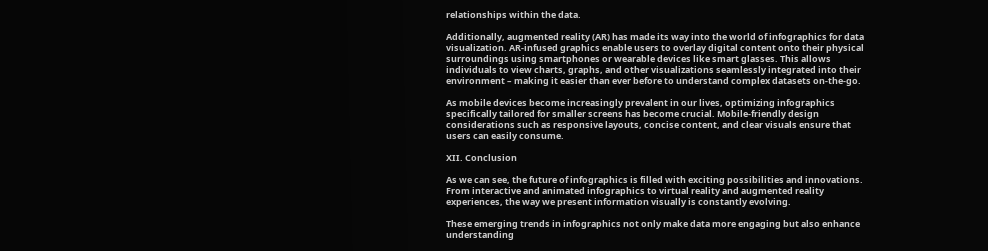relationships within the data.

Additionally, augmented reality (AR) has made its way into the world of infographics for data visualization. AR-infused graphics enable users to overlay digital content onto their physical surroundings using smartphones or wearable devices like smart glasses. This allows individuals to view charts, graphs, and other visualizations seamlessly integrated into their environment – making it easier than ever before to understand complex datasets on-the-go.

As mobile devices become increasingly prevalent in our lives, optimizing infographics specifically tailored for smaller screens has become crucial. Mobile-friendly design considerations such as responsive layouts, concise content, and clear visuals ensure that users can easily consume.

XII. Conclusion

As we can see, the future of infographics is filled with exciting possibilities and innovations. From interactive and animated infographics to virtual reality and augmented reality experiences, the way we present information visually is constantly evolving.

These emerging trends in infographics not only make data more engaging but also enhance understanding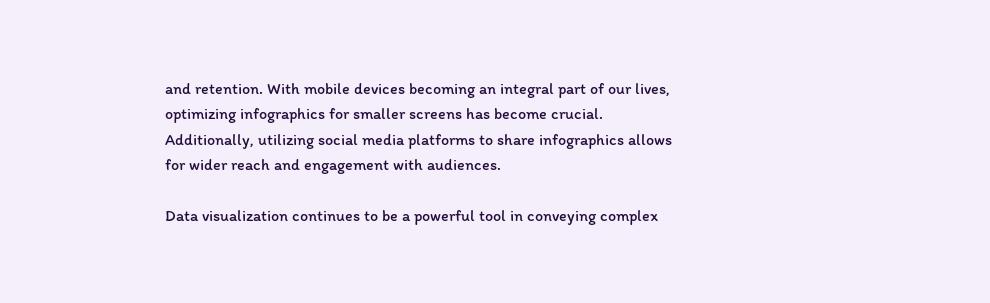and retention. With mobile devices becoming an integral part of our lives, optimizing infographics for smaller screens has become crucial. Additionally, utilizing social media platforms to share infographics allows for wider reach and engagement with audiences.

Data visualization continues to be a powerful tool in conveying complex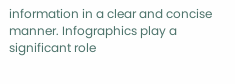information in a clear and concise manner. Infographics play a significant role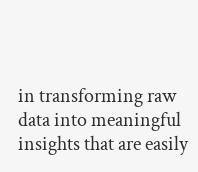in transforming raw data into meaningful insights that are easily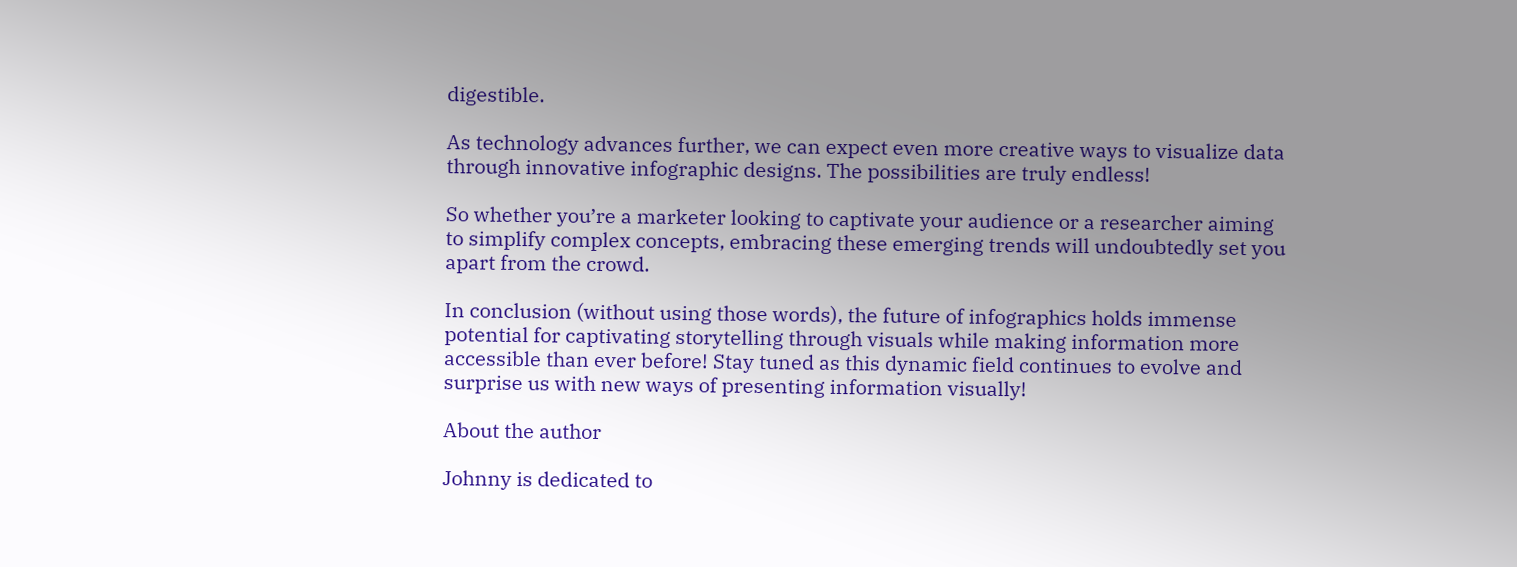digestible.

As technology advances further, we can expect even more creative ways to visualize data through innovative infographic designs. The possibilities are truly endless!

So whether you’re a marketer looking to captivate your audience or a researcher aiming to simplify complex concepts, embracing these emerging trends will undoubtedly set you apart from the crowd.

In conclusion (without using those words), the future of infographics holds immense potential for captivating storytelling through visuals while making information more accessible than ever before! Stay tuned as this dynamic field continues to evolve and surprise us with new ways of presenting information visually!

About the author

Johnny is dedicated to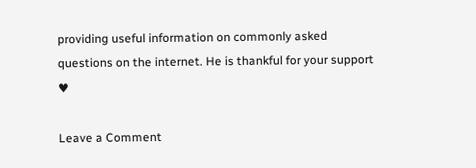providing useful information on commonly asked questions on the internet. He is thankful for your support ♥

Leave a Comment